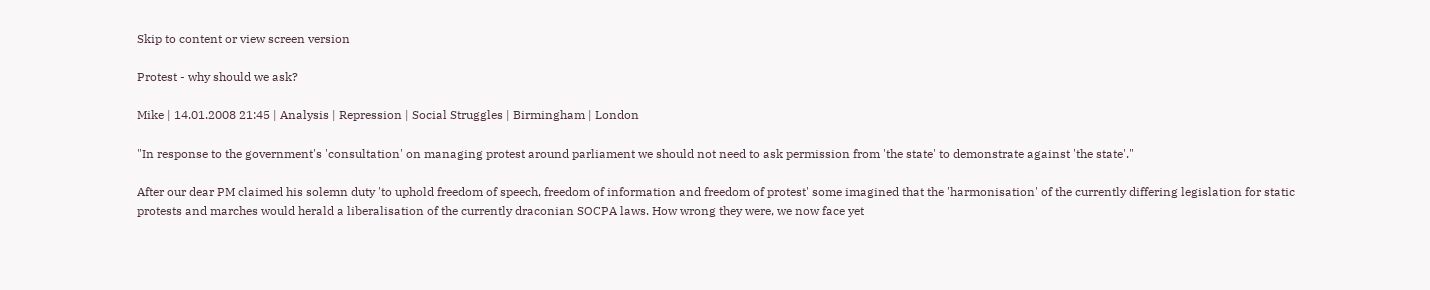Skip to content or view screen version

Protest - why should we ask?

Mike | 14.01.2008 21:45 | Analysis | Repression | Social Struggles | Birmingham | London

"In response to the government's 'consultation' on managing protest around parliament we should not need to ask permission from 'the state' to demonstrate against 'the state'."

After our dear PM claimed his solemn duty 'to uphold freedom of speech, freedom of information and freedom of protest' some imagined that the 'harmonisation' of the currently differing legislation for static protests and marches would herald a liberalisation of the currently draconian SOCPA laws. How wrong they were, we now face yet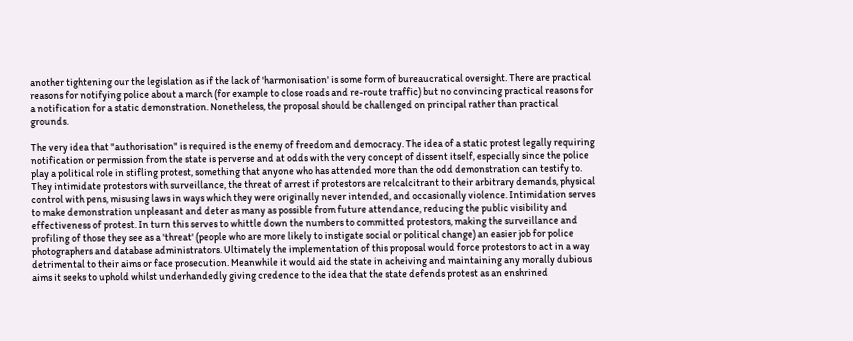another tightening our the legislation as if the lack of 'harmonisation' is some form of bureaucratical oversight. There are practical reasons for notifying police about a march (for example to close roads and re-route traffic) but no convincing practical reasons for a notification for a static demonstration. Nonetheless, the proposal should be challenged on principal rather than practical grounds.

The very idea that "authorisation" is required is the enemy of freedom and democracy. The idea of a static protest legally requiring notification or permission from the state is perverse and at odds with the very concept of dissent itself, especially since the police play a political role in stifling protest, something that anyone who has attended more than the odd demonstration can testify to. They intimidate protestors with surveillance, the threat of arrest if protestors are relcalcitrant to their arbitrary demands, physical control with pens, misusing laws in ways which they were originally never intended, and occasionally violence. Intimidation serves to make demonstration unpleasant and deter as many as possible from future attendance, reducing the public visibility and effectiveness of protest. In turn this serves to whittle down the numbers to committed protestors, making the surveillance and profiling of those they see as a 'threat' (people who are more likely to instigate social or political change) an easier job for police photographers and database administrators. Ultimately the implementation of this proposal would force protestors to act in a way detrimental to their aims or face prosecution. Meanwhile it would aid the state in acheiving and maintaining any morally dubious aims it seeks to uphold whilst underhandedly giving credence to the idea that the state defends protest as an enshrined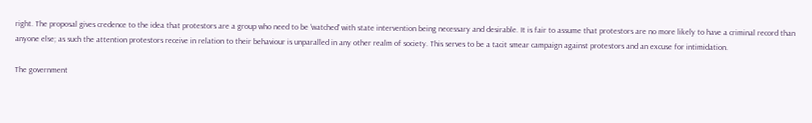right. The proposal gives credence to the idea that protestors are a group who need to be 'watched' with state intervention being necessary and desirable. It is fair to assume that protestors are no more likely to have a criminal record than anyone else; as such the attention protestors receive in relation to their behaviour is unparalled in any other realm of society. This serves to be a tacit smear campaign against protestors and an excuse for intimidation.

The government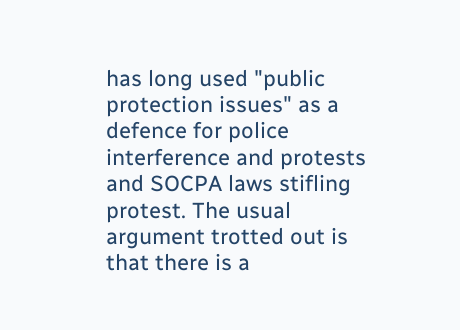has long used "public protection issues" as a defence for police interference and protests and SOCPA laws stifling protest. The usual argument trotted out is that there is a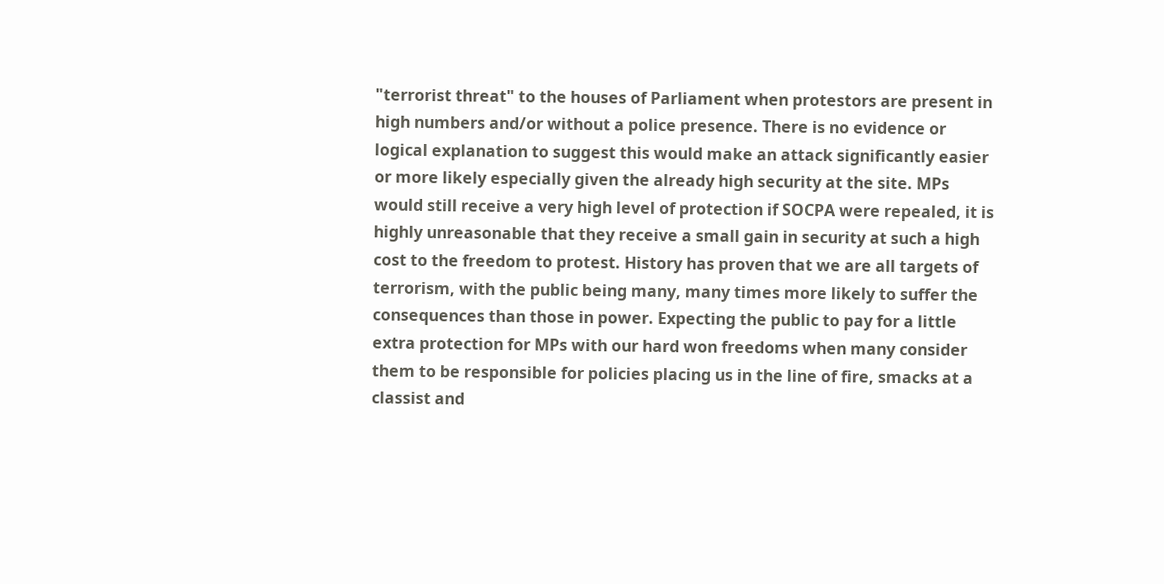"terrorist threat" to the houses of Parliament when protestors are present in high numbers and/or without a police presence. There is no evidence or logical explanation to suggest this would make an attack significantly easier or more likely especially given the already high security at the site. MPs would still receive a very high level of protection if SOCPA were repealed, it is highly unreasonable that they receive a small gain in security at such a high cost to the freedom to protest. History has proven that we are all targets of terrorism, with the public being many, many times more likely to suffer the consequences than those in power. Expecting the public to pay for a little extra protection for MPs with our hard won freedoms when many consider them to be responsible for policies placing us in the line of fire, smacks at a classist and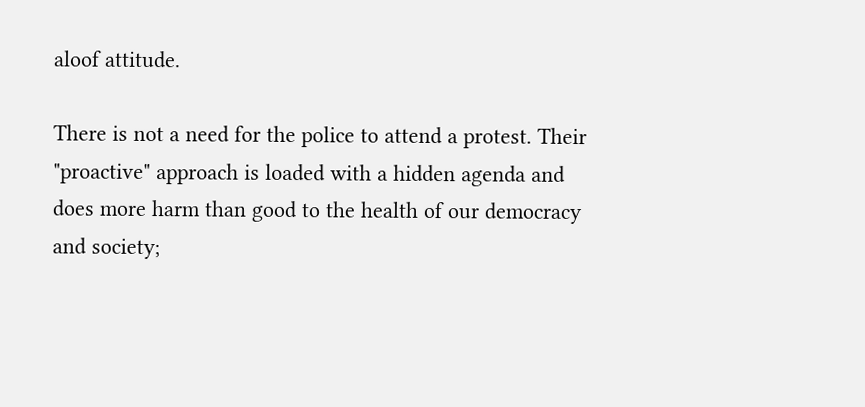aloof attitude.

There is not a need for the police to attend a protest. Their "proactive" approach is loaded with a hidden agenda and does more harm than good to the health of our democracy and society;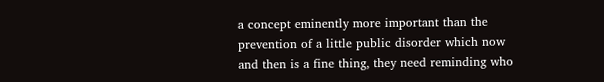a concept eminently more important than the prevention of a little public disorder which now and then is a fine thing, they need reminding who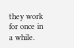they work for once in a while.